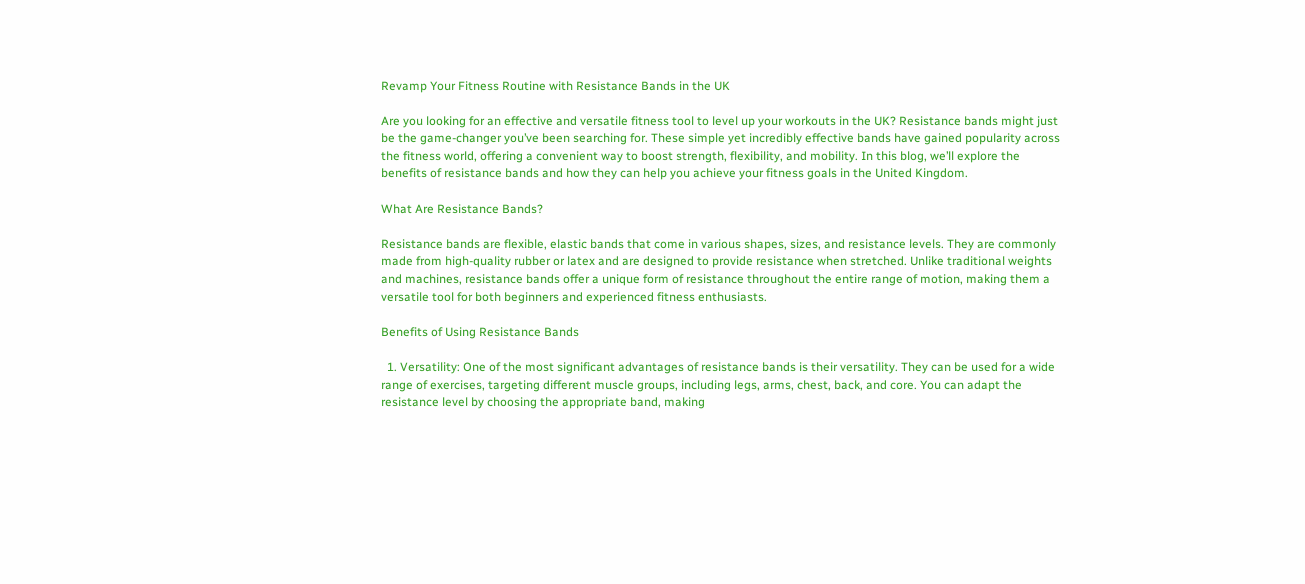Revamp Your Fitness Routine with Resistance Bands in the UK

Are you looking for an effective and versatile fitness tool to level up your workouts in the UK? Resistance bands might just be the game-changer you’ve been searching for. These simple yet incredibly effective bands have gained popularity across the fitness world, offering a convenient way to boost strength, flexibility, and mobility. In this blog, we’ll explore the benefits of resistance bands and how they can help you achieve your fitness goals in the United Kingdom.

What Are Resistance Bands?

Resistance bands are flexible, elastic bands that come in various shapes, sizes, and resistance levels. They are commonly made from high-quality rubber or latex and are designed to provide resistance when stretched. Unlike traditional weights and machines, resistance bands offer a unique form of resistance throughout the entire range of motion, making them a versatile tool for both beginners and experienced fitness enthusiasts.

Benefits of Using Resistance Bands

  1. Versatility: One of the most significant advantages of resistance bands is their versatility. They can be used for a wide range of exercises, targeting different muscle groups, including legs, arms, chest, back, and core. You can adapt the resistance level by choosing the appropriate band, making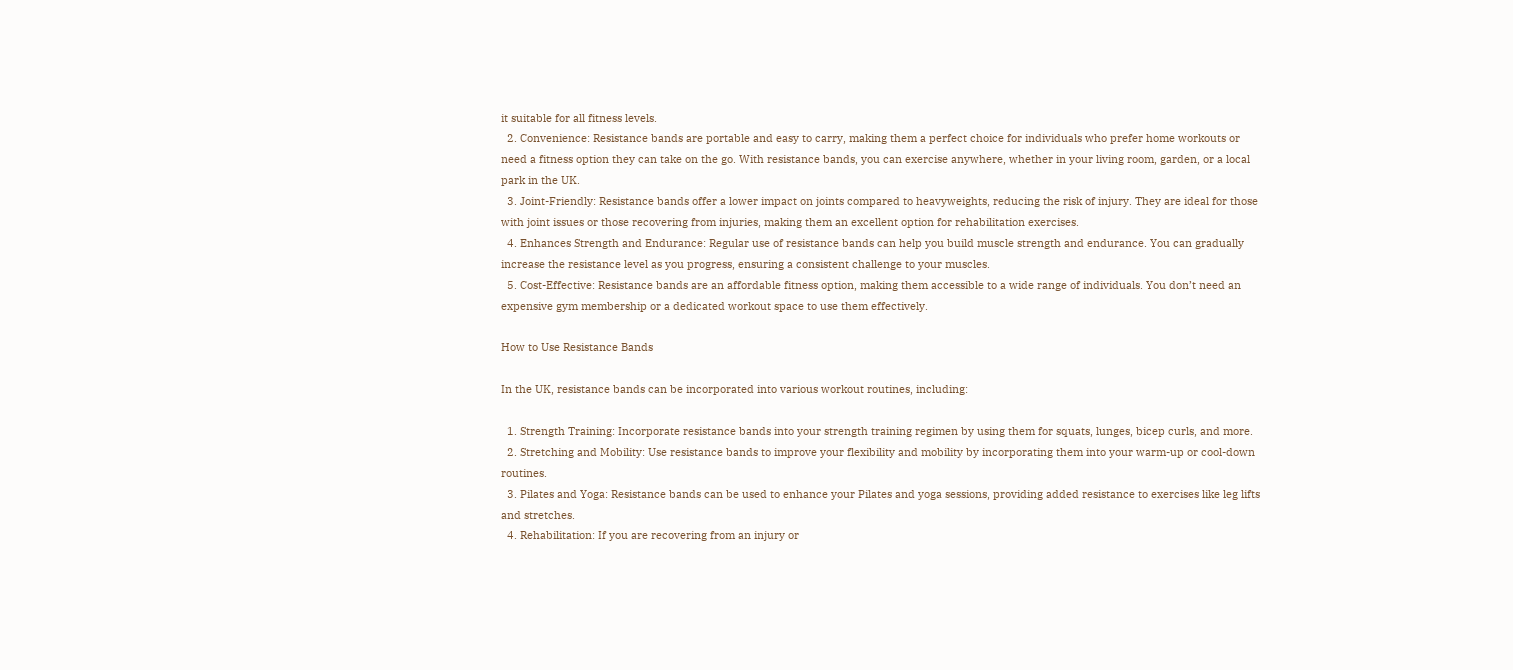it suitable for all fitness levels.
  2. Convenience: Resistance bands are portable and easy to carry, making them a perfect choice for individuals who prefer home workouts or need a fitness option they can take on the go. With resistance bands, you can exercise anywhere, whether in your living room, garden, or a local park in the UK.
  3. Joint-Friendly: Resistance bands offer a lower impact on joints compared to heavyweights, reducing the risk of injury. They are ideal for those with joint issues or those recovering from injuries, making them an excellent option for rehabilitation exercises.
  4. Enhances Strength and Endurance: Regular use of resistance bands can help you build muscle strength and endurance. You can gradually increase the resistance level as you progress, ensuring a consistent challenge to your muscles.
  5. Cost-Effective: Resistance bands are an affordable fitness option, making them accessible to a wide range of individuals. You don’t need an expensive gym membership or a dedicated workout space to use them effectively.

How to Use Resistance Bands

In the UK, resistance bands can be incorporated into various workout routines, including:

  1. Strength Training: Incorporate resistance bands into your strength training regimen by using them for squats, lunges, bicep curls, and more.
  2. Stretching and Mobility: Use resistance bands to improve your flexibility and mobility by incorporating them into your warm-up or cool-down routines.
  3. Pilates and Yoga: Resistance bands can be used to enhance your Pilates and yoga sessions, providing added resistance to exercises like leg lifts and stretches.
  4. Rehabilitation: If you are recovering from an injury or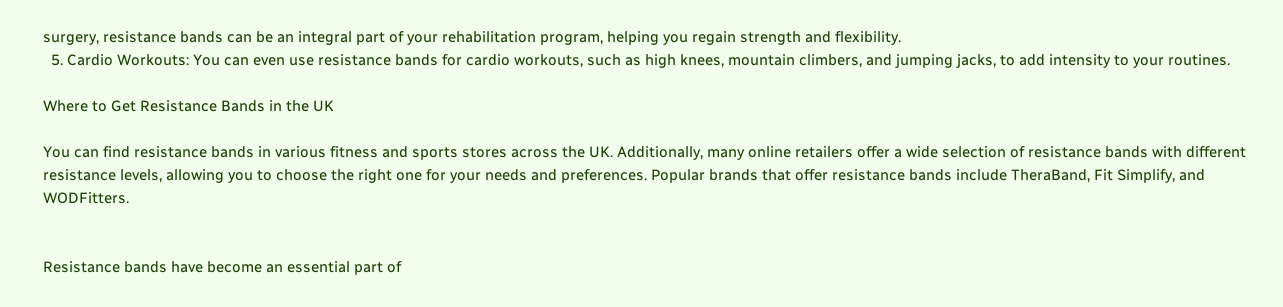surgery, resistance bands can be an integral part of your rehabilitation program, helping you regain strength and flexibility.
  5. Cardio Workouts: You can even use resistance bands for cardio workouts, such as high knees, mountain climbers, and jumping jacks, to add intensity to your routines.

Where to Get Resistance Bands in the UK

You can find resistance bands in various fitness and sports stores across the UK. Additionally, many online retailers offer a wide selection of resistance bands with different resistance levels, allowing you to choose the right one for your needs and preferences. Popular brands that offer resistance bands include TheraBand, Fit Simplify, and WODFitters.


Resistance bands have become an essential part of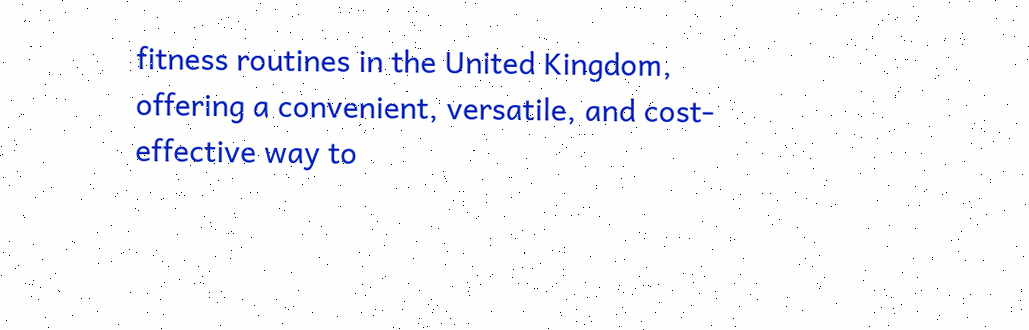fitness routines in the United Kingdom, offering a convenient, versatile, and cost-effective way to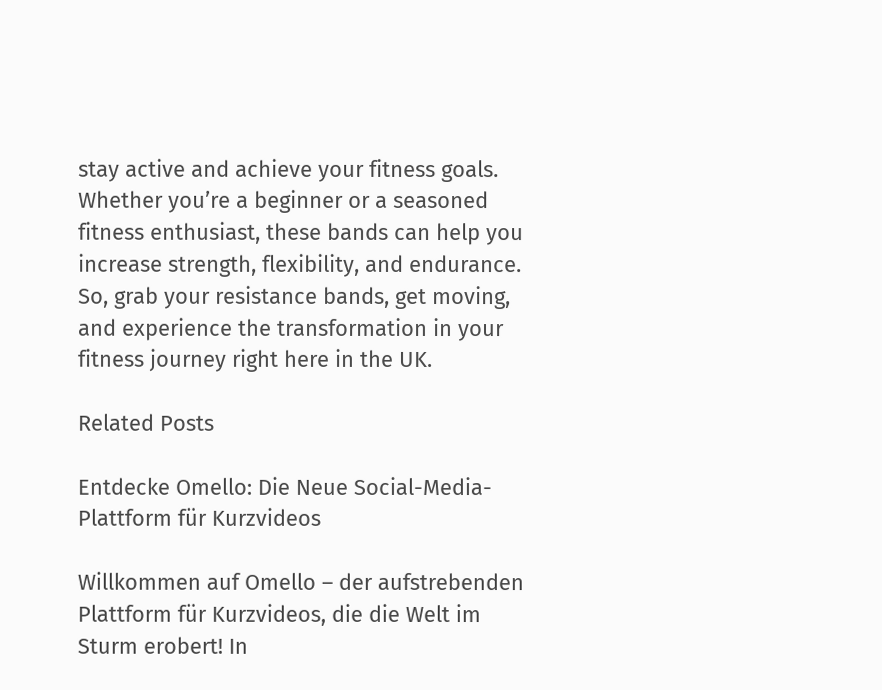stay active and achieve your fitness goals. Whether you’re a beginner or a seasoned fitness enthusiast, these bands can help you increase strength, flexibility, and endurance. So, grab your resistance bands, get moving, and experience the transformation in your fitness journey right here in the UK.

Related Posts

Entdecke Omello: Die Neue Social-Media-Plattform für Kurzvideos

Willkommen auf Omello – der aufstrebenden Plattform für Kurzvideos, die die Welt im Sturm erobert! In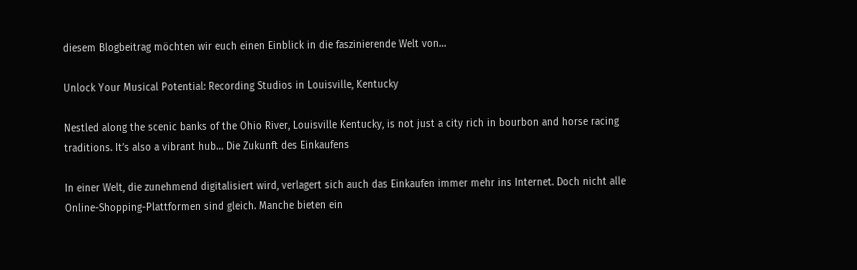diesem Blogbeitrag möchten wir euch einen Einblick in die faszinierende Welt von…

Unlock Your Musical Potential: Recording Studios in Louisville, Kentucky

Nestled along the scenic banks of the Ohio River, Louisville Kentucky, is not just a city rich in bourbon and horse racing traditions. It’s also a vibrant hub… Die Zukunft des Einkaufens

In einer Welt, die zunehmend digitalisiert wird, verlagert sich auch das Einkaufen immer mehr ins Internet. Doch nicht alle Online-Shopping-Plattformen sind gleich. Manche bieten ein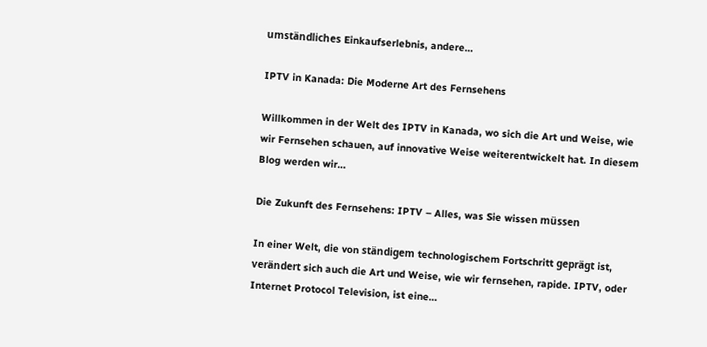umständliches Einkaufserlebnis, andere…

IPTV in Kanada: Die Moderne Art des Fernsehens

Willkommen in der Welt des IPTV in Kanada, wo sich die Art und Weise, wie wir Fernsehen schauen, auf innovative Weise weiterentwickelt hat. In diesem Blog werden wir…

Die Zukunft des Fernsehens: IPTV – Alles, was Sie wissen müssen

In einer Welt, die von ständigem technologischem Fortschritt geprägt ist, verändert sich auch die Art und Weise, wie wir fernsehen, rapide. IPTV, oder Internet Protocol Television, ist eine…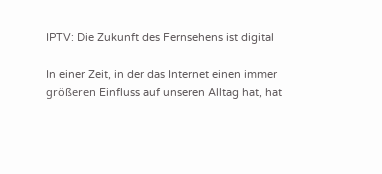IPTV: Die Zukunft des Fernsehens ist digital

In einer Zeit, in der das Internet einen immer größeren Einfluss auf unseren Alltag hat, hat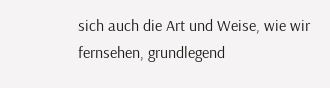sich auch die Art und Weise, wie wir fernsehen, grundlegend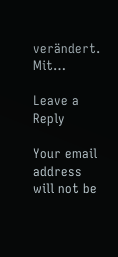verändert. Mit…

Leave a Reply

Your email address will not be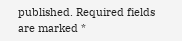published. Required fields are marked *